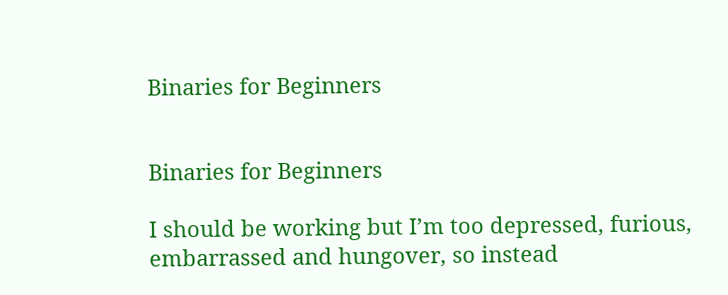Binaries for Beginners


Binaries for Beginners

I should be working but I’m too depressed, furious, embarrassed and hungover, so instead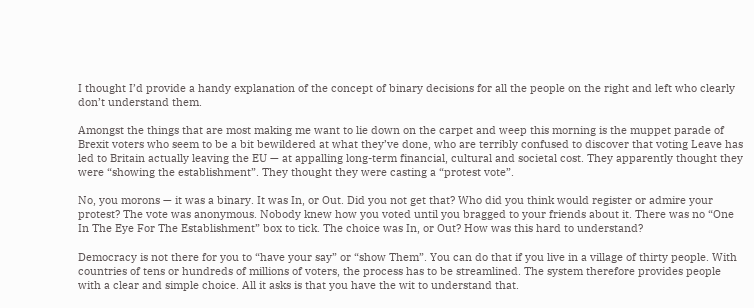I thought I’d provide a handy explanation of the concept of binary decisions for all the people on the right and left who clearly don’t understand them.

Amongst the things that are most making me want to lie down on the carpet and weep this morning is the muppet parade of Brexit voters who seem to be a bit bewildered at what they’ve done, who are terribly confused to discover that voting Leave has led to Britain actually leaving the EU — at appalling long-term financial, cultural and societal cost. They apparently thought they were “showing the establishment”. They thought they were casting a “protest vote”.

No, you morons — it was a binary. It was In, or Out. Did you not get that? Who did you think would register or admire your protest? The vote was anonymous. Nobody knew how you voted until you bragged to your friends about it. There was no “One In The Eye For The Establishment” box to tick. The choice was In, or Out? How was this hard to understand?

Democracy is not there for you to “have your say” or “show Them”. You can do that if you live in a village of thirty people. With countries of tens or hundreds of millions of voters, the process has to be streamlined. The system therefore provides people with a clear and simple choice. All it asks is that you have the wit to understand that.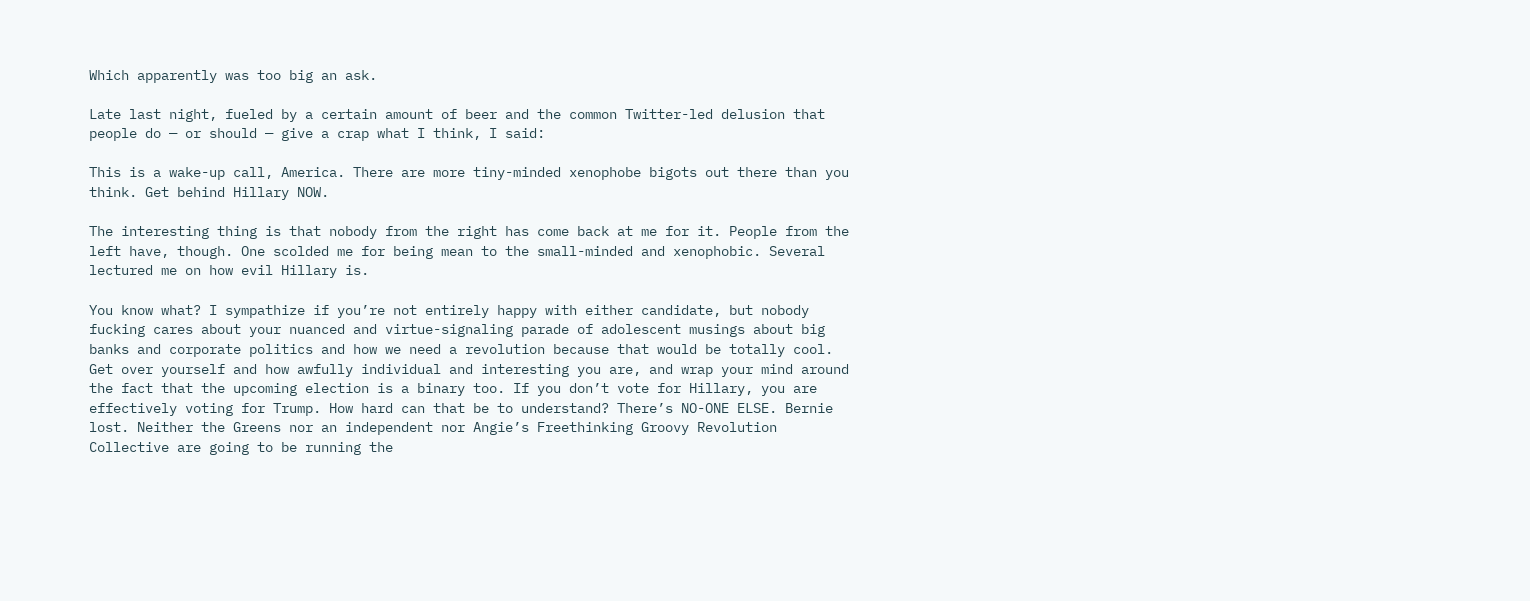Which apparently was too big an ask.

Late last night, fueled by a certain amount of beer and the common Twitter-led delusion that people do — or should — give a crap what I think, I said:

This is a wake-up call, America. There are more tiny-minded xenophobe bigots out there than you think. Get behind Hillary NOW.

The interesting thing is that nobody from the right has come back at me for it. People from the left have, though. One scolded me for being mean to the small-minded and xenophobic. Several lectured me on how evil Hillary is.

You know what? I sympathize if you’re not entirely happy with either candidate, but nobody fucking cares about your nuanced and virtue-signaling parade of adolescent musings about big banks and corporate politics and how we need a revolution because that would be totally cool. Get over yourself and how awfully individual and interesting you are, and wrap your mind around the fact that the upcoming election is a binary too. If you don’t vote for Hillary, you are effectively voting for Trump. How hard can that be to understand? There’s NO-ONE ELSE. Bernie lost. Neither the Greens nor an independent nor Angie’s Freethinking Groovy Revolution Collective are going to be running the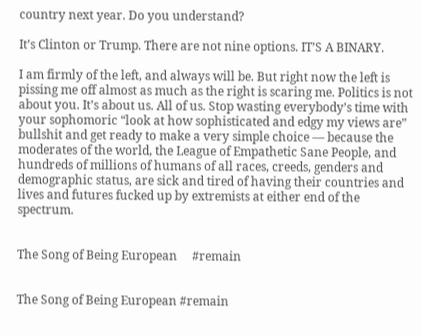country next year. Do you understand?

It’s Clinton or Trump. There are not nine options. IT’S A BINARY.

I am firmly of the left, and always will be. But right now the left is pissing me off almost as much as the right is scaring me. Politics is not about you. It’s about us. All of us. Stop wasting everybody’s time with your sophomoric “look at how sophisticated and edgy my views are” bullshit and get ready to make a very simple choice — because the moderates of the world, the League of Empathetic Sane People, and hundreds of millions of humans of all races, creeds, genders and demographic status, are sick and tired of having their countries and lives and futures fucked up by extremists at either end of the spectrum.


The Song of Being European     #remain


The Song of Being European #remain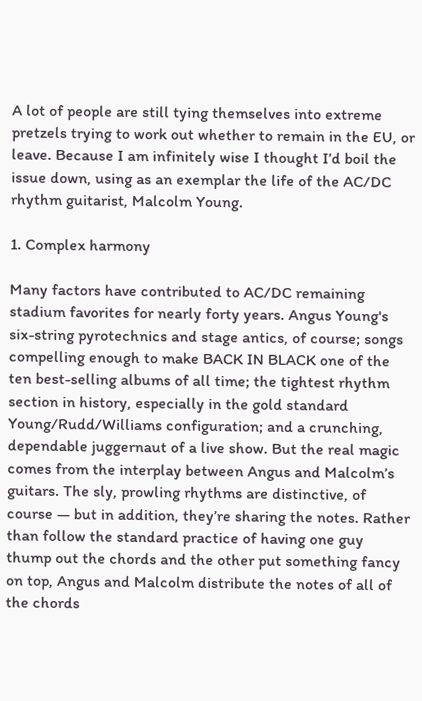A lot of people are still tying themselves into extreme pretzels trying to work out whether to remain in the EU, or leave. Because I am infinitely wise I thought I’d boil the issue down, using as an exemplar the life of the AC/DC rhythm guitarist, Malcolm Young.

1. Complex harmony

Many factors have contributed to AC/DC remaining stadium favorites for nearly forty years. Angus Young's six-string pyrotechnics and stage antics, of course; songs compelling enough to make BACK IN BLACK one of the ten best-selling albums of all time; the tightest rhythm section in history, especially in the gold standard Young/Rudd/Williams configuration; and a crunching, dependable juggernaut of a live show. But the real magic comes from the interplay between Angus and Malcolm’s guitars. The sly, prowling rhythms are distinctive, of course — but in addition, they’re sharing the notes. Rather than follow the standard practice of having one guy thump out the chords and the other put something fancy on top, Angus and Malcolm distribute the notes of all of the chords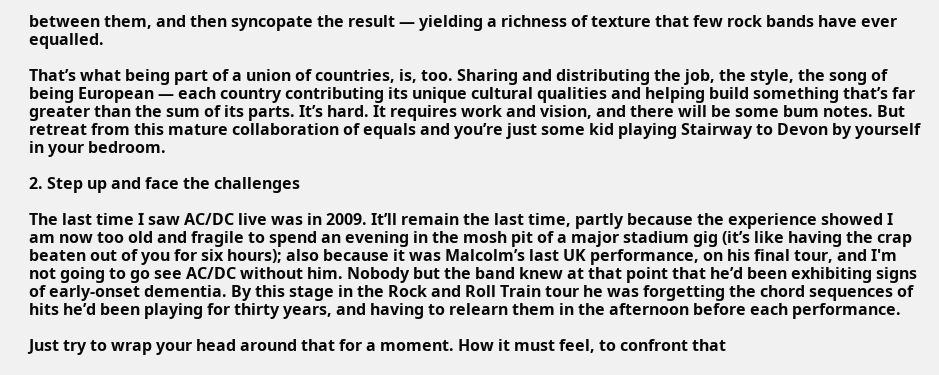between them, and then syncopate the result — yielding a richness of texture that few rock bands have ever equalled.

That’s what being part of a union of countries, is, too. Sharing and distributing the job, the style, the song of being European — each country contributing its unique cultural qualities and helping build something that’s far greater than the sum of its parts. It’s hard. It requires work and vision, and there will be some bum notes. But retreat from this mature collaboration of equals and you’re just some kid playing Stairway to Devon by yourself in your bedroom.

2. Step up and face the challenges

The last time I saw AC/DC live was in 2009. It’ll remain the last time, partly because the experience showed I am now too old and fragile to spend an evening in the mosh pit of a major stadium gig (it’s like having the crap beaten out of you for six hours); also because it was Malcolm’s last UK performance, on his final tour, and I'm not going to go see AC/DC without him. Nobody but the band knew at that point that he’d been exhibiting signs of early-onset dementia. By this stage in the Rock and Roll Train tour he was forgetting the chord sequences of hits he’d been playing for thirty years, and having to relearn them in the afternoon before each performance.

Just try to wrap your head around that for a moment. How it must feel, to confront that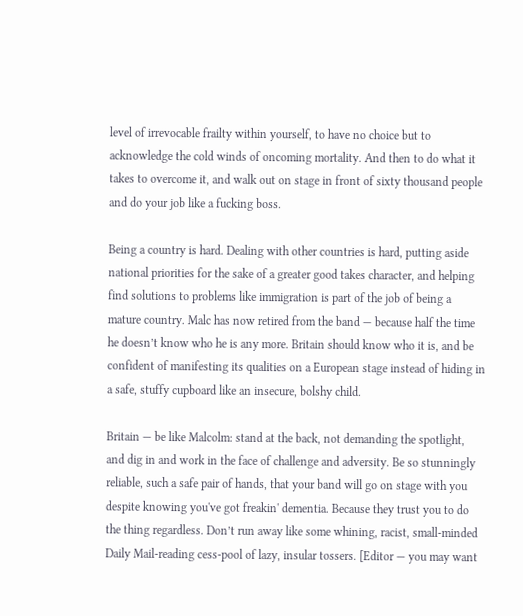level of irrevocable frailty within yourself, to have no choice but to acknowledge the cold winds of oncoming mortality. And then to do what it takes to overcome it, and walk out on stage in front of sixty thousand people and do your job like a fucking boss.

Being a country is hard. Dealing with other countries is hard, putting aside national priorities for the sake of a greater good takes character, and helping find solutions to problems like immigration is part of the job of being a mature country. Malc has now retired from the band — because half the time he doesn’t know who he is any more. Britain should know who it is, and be confident of manifesting its qualities on a European stage instead of hiding in a safe, stuffy cupboard like an insecure, bolshy child.

Britain — be like Malcolm: stand at the back, not demanding the spotlight, and dig in and work in the face of challenge and adversity. Be so stunningly reliable, such a safe pair of hands, that your band will go on stage with you despite knowing you've got freakin' dementia. Because they trust you to do the thing regardless. Don’t run away like some whining, racist, small-minded Daily Mail-reading cess-pool of lazy, insular tossers. [Editor — you may want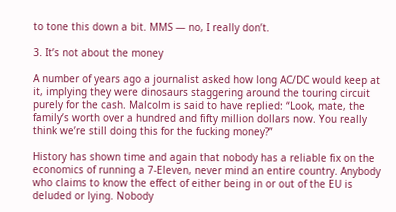to tone this down a bit. MMS — no, I really don’t.

3. It’s not about the money

A number of years ago a journalist asked how long AC/DC would keep at it, implying they were dinosaurs staggering around the touring circuit purely for the cash. Malcolm is said to have replied: “Look, mate, the family’s worth over a hundred and fifty million dollars now. You really think we’re still doing this for the fucking money?”

History has shown time and again that nobody has a reliable fix on the economics of running a 7-Eleven, never mind an entire country. Anybody who claims to know the effect of either being in or out of the EU is deluded or lying. Nobody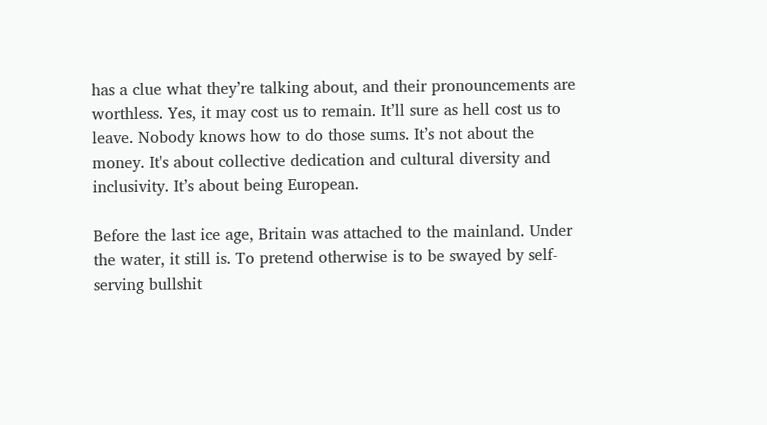has a clue what they’re talking about, and their pronouncements are worthless. Yes, it may cost us to remain. It’ll sure as hell cost us to leave. Nobody knows how to do those sums. It’s not about the money. It's about collective dedication and cultural diversity and inclusivity. It’s about being European.

Before the last ice age, Britain was attached to the mainland. Under the water, it still is. To pretend otherwise is to be swayed by self-serving bullshit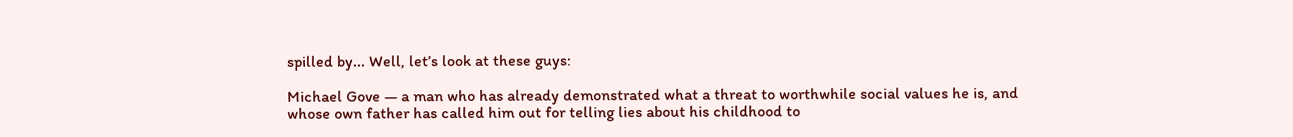spilled by... Well, let’s look at these guys:

Michael Gove — a man who has already demonstrated what a threat to worthwhile social values he is, and whose own father has called him out for telling lies about his childhood to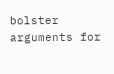bolster arguments for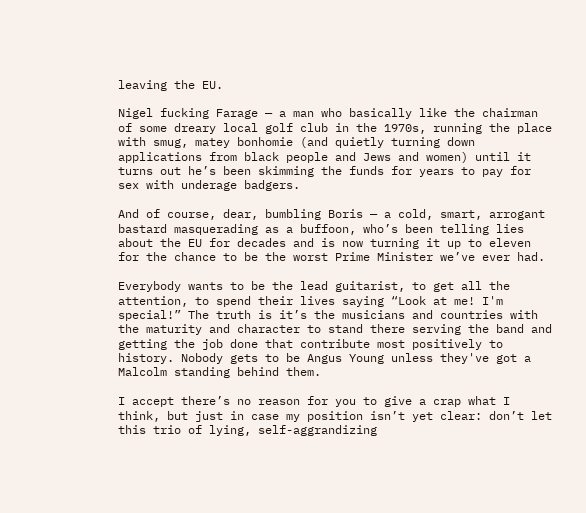leaving the EU.

Nigel fucking Farage — a man who basically like the chairman of some dreary local golf club in the 1970s, running the place with smug, matey bonhomie (and quietly turning down applications from black people and Jews and women) until it turns out he’s been skimming the funds for years to pay for sex with underage badgers.

And of course, dear, bumbling Boris — a cold, smart, arrogant bastard masquerading as a buffoon, who’s been telling lies about the EU for decades and is now turning it up to eleven for the chance to be the worst Prime Minister we’ve ever had.

Everybody wants to be the lead guitarist, to get all the attention, to spend their lives saying “Look at me! I'm special!” The truth is it’s the musicians and countries with the maturity and character to stand there serving the band and getting the job done that contribute most positively to history. Nobody gets to be Angus Young unless they've got a Malcolm standing behind them.

I accept there’s no reason for you to give a crap what I think, but just in case my position isn’t yet clear: don’t let this trio of lying, self-aggrandizing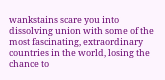wankstains scare you into dissolving union with some of the most fascinating, extraordinary countries in the world, losing the chance to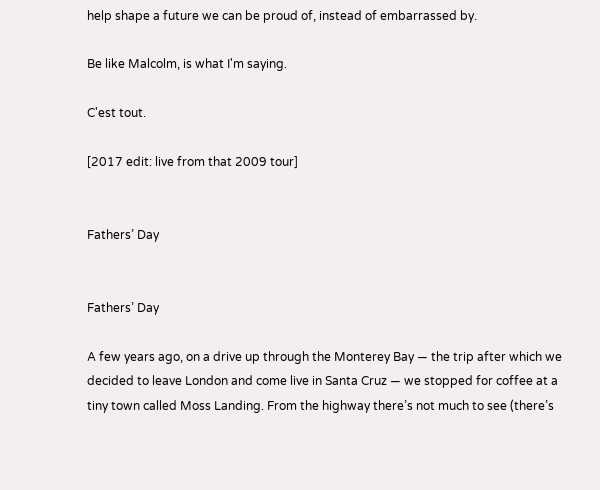help shape a future we can be proud of, instead of embarrassed by.

Be like Malcolm, is what I'm saying.

C'est tout.

[2017 edit: live from that 2009 tour]


Fathers’ Day


Fathers’ Day

A few years ago, on a drive up through the Monterey Bay — the trip after which we decided to leave London and come live in Santa Cruz — we stopped for coffee at a tiny town called Moss Landing. From the highway there’s not much to see (there’s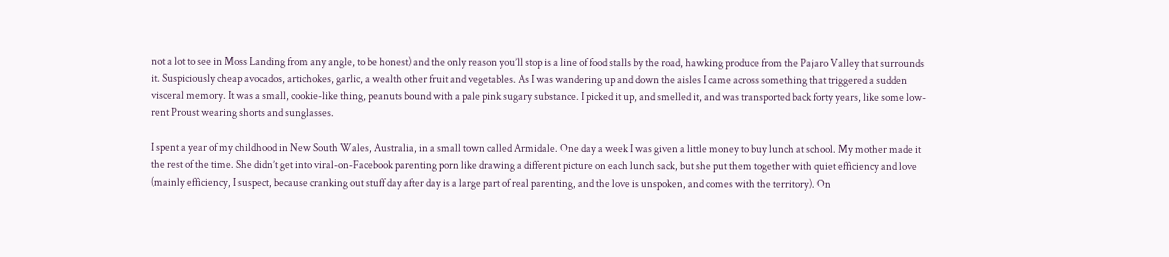not a lot to see in Moss Landing from any angle, to be honest) and the only reason you’ll stop is a line of food stalls by the road, hawking produce from the Pajaro Valley that surrounds it. Suspiciously cheap avocados, artichokes, garlic, a wealth other fruit and vegetables. As I was wandering up and down the aisles I came across something that triggered a sudden visceral memory. It was a small, cookie-like thing, peanuts bound with a pale pink sugary substance. I picked it up, and smelled it, and was transported back forty years, like some low-rent Proust wearing shorts and sunglasses.

I spent a year of my childhood in New South Wales, Australia, in a small town called Armidale. One day a week I was given a little money to buy lunch at school. My mother made it the rest of the time. She didn’t get into viral-on-Facebook parenting porn like drawing a different picture on each lunch sack, but she put them together with quiet efficiency and love (mainly efficiency, I suspect, because cranking out stuff day after day is a large part of real parenting, and the love is unspoken, and comes with the territory). On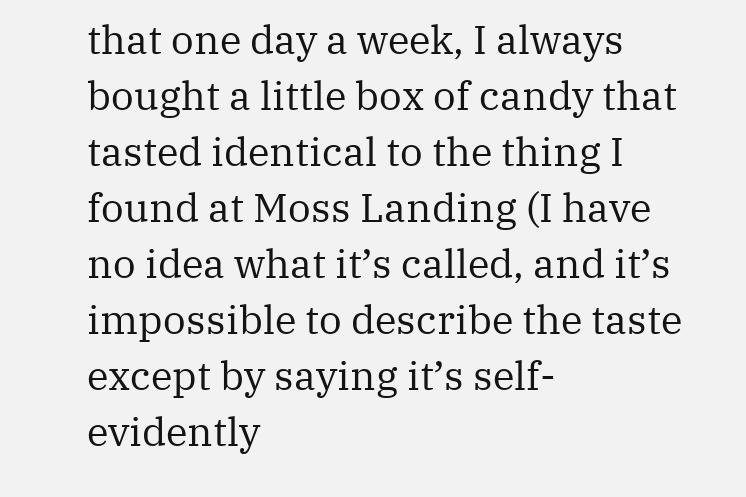that one day a week, I always bought a little box of candy that tasted identical to the thing I found at Moss Landing (I have no idea what it’s called, and it’s impossible to describe the taste except by saying it’s self-evidently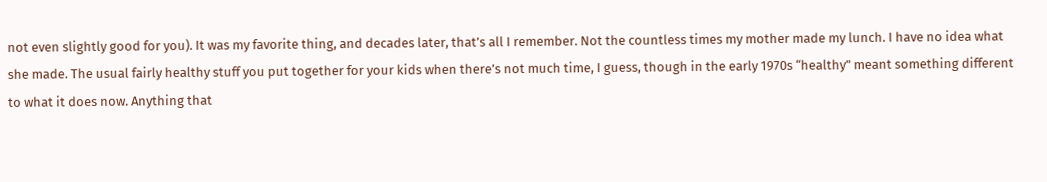not even slightly good for you). It was my favorite thing, and decades later, that’s all I remember. Not the countless times my mother made my lunch. I have no idea what she made. The usual fairly healthy stuff you put together for your kids when there’s not much time, I guess, though in the early 1970s “healthy” meant something different to what it does now. Anything that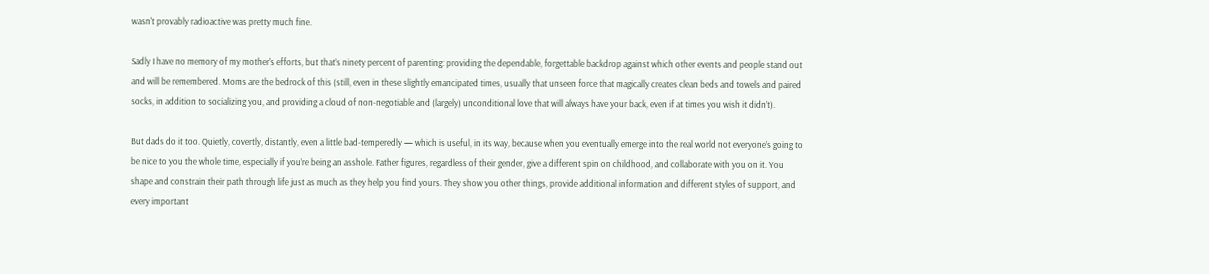wasn't provably radioactive was pretty much fine.

Sadly I have no memory of my mother's efforts, but that’s ninety percent of parenting: providing the dependable, forgettable backdrop against which other events and people stand out and will be remembered. Moms are the bedrock of this (still, even in these slightly emancipated times, usually that unseen force that magically creates clean beds and towels and paired socks, in addition to socializing you, and providing a cloud of non-negotiable and (largely) unconditional love that will always have your back, even if at times you wish it didn’t).

But dads do it too. Quietly, covertly, distantly, even a little bad-temperedly — which is useful, in its way, because when you eventually emerge into the real world not everyone’s going to be nice to you the whole time, especially if you’re being an asshole. Father figures, regardless of their gender, give a different spin on childhood, and collaborate with you on it. You shape and constrain their path through life just as much as they help you find yours. They show you other things, provide additional information and different styles of support, and every important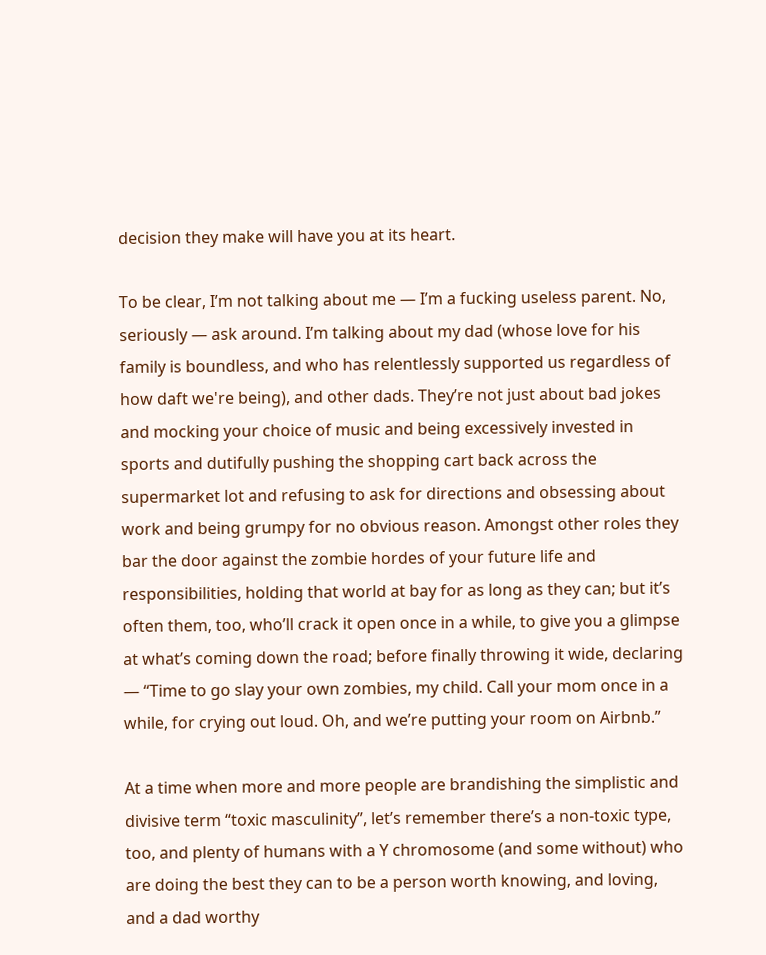decision they make will have you at its heart.

To be clear, I’m not talking about me — I’m a fucking useless parent. No, seriously — ask around. I’m talking about my dad (whose love for his family is boundless, and who has relentlessly supported us regardless of how daft we're being), and other dads. They’re not just about bad jokes and mocking your choice of music and being excessively invested in sports and dutifully pushing the shopping cart back across the supermarket lot and refusing to ask for directions and obsessing about work and being grumpy for no obvious reason. Amongst other roles they bar the door against the zombie hordes of your future life and responsibilities, holding that world at bay for as long as they can; but it’s often them, too, who’ll crack it open once in a while, to give you a glimpse at what’s coming down the road; before finally throwing it wide, declaring — “Time to go slay your own zombies, my child. Call your mom once in a while, for crying out loud. Oh, and we’re putting your room on Airbnb.”

At a time when more and more people are brandishing the simplistic and divisive term “toxic masculinity”, let’s remember there’s a non-toxic type, too, and plenty of humans with a Y chromosome (and some without) who are doing the best they can to be a person worth knowing, and loving, and a dad worthy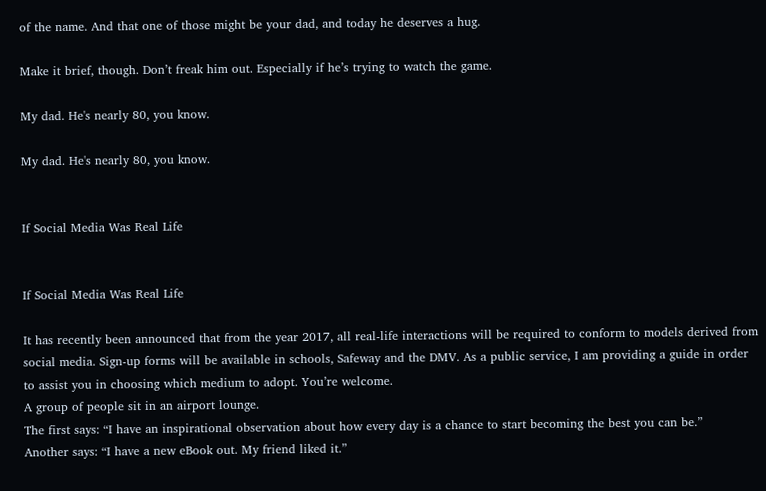of the name. And that one of those might be your dad, and today he deserves a hug.

Make it brief, though. Don’t freak him out. Especially if he’s trying to watch the game.

My dad. He's nearly 80, you know.

My dad. He's nearly 80, you know.


If Social Media Was Real Life


If Social Media Was Real Life

It has recently been announced that from the year 2017, all real-life interactions will be required to conform to models derived from social media. Sign-up forms will be available in schools, Safeway and the DMV. As a public service, I am providing a guide in order to assist you in choosing which medium to adopt. You’re welcome.
A group of people sit in an airport lounge.
The first says: “I have an inspirational observation about how every day is a chance to start becoming the best you can be.”
Another says: “I have a new eBook out. My friend liked it.”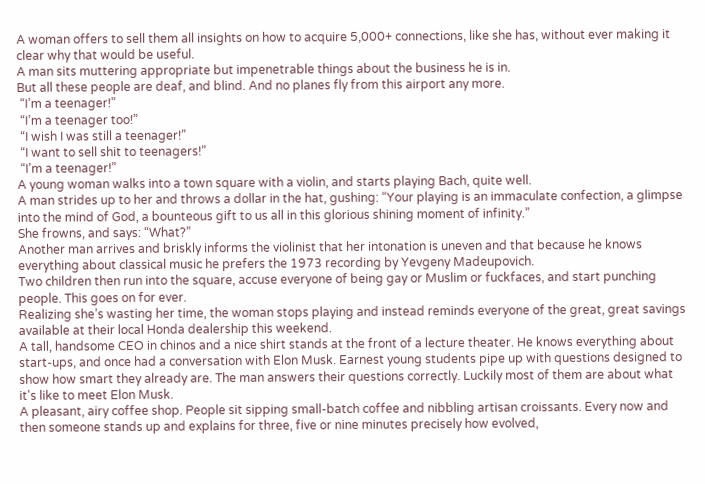A woman offers to sell them all insights on how to acquire 5,000+ connections, like she has, without ever making it clear why that would be useful.
A man sits muttering appropriate but impenetrable things about the business he is in.
But all these people are deaf, and blind. And no planes fly from this airport any more.
 “I’m a teenager!”
 “I’m a teenager too!”
 “I wish I was still a teenager!”
 “I want to sell shit to teenagers!”
 “I’m a teenager!”
A young woman walks into a town square with a violin, and starts playing Bach, quite well.
A man strides up to her and throws a dollar in the hat, gushing: “Your playing is an immaculate confection, a glimpse into the mind of God, a bounteous gift to us all in this glorious shining moment of infinity.”
She frowns, and says: “What?”
Another man arrives and briskly informs the violinist that her intonation is uneven and that because he knows everything about classical music he prefers the 1973 recording by Yevgeny Madeupovich.
Two children then run into the square, accuse everyone of being gay or Muslim or fuckfaces, and start punching people. This goes on for ever.
Realizing she’s wasting her time, the woman stops playing and instead reminds everyone of the great, great savings available at their local Honda dealership this weekend.
A tall, handsome CEO in chinos and a nice shirt stands at the front of a lecture theater. He knows everything about start-ups, and once had a conversation with Elon Musk. Earnest young students pipe up with questions designed to show how smart they already are. The man answers their questions correctly. Luckily most of them are about what it's like to meet Elon Musk.
A pleasant, airy coffee shop. People sit sipping small-batch coffee and nibbling artisan croissants. Every now and then someone stands up and explains for three, five or nine minutes precisely how evolved,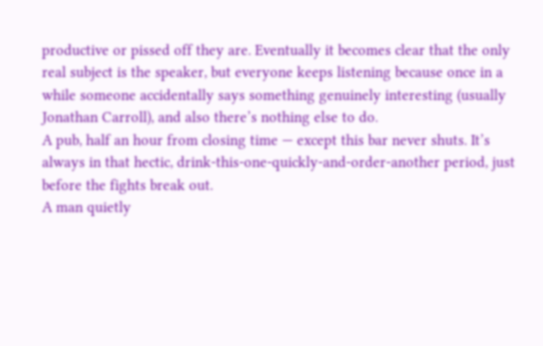productive or pissed off they are. Eventually it becomes clear that the only real subject is the speaker, but everyone keeps listening because once in a while someone accidentally says something genuinely interesting (usually Jonathan Carroll), and also there’s nothing else to do.
A pub, half an hour from closing time — except this bar never shuts. It’s always in that hectic, drink-this-one-quickly-and-order-another period, just before the fights break out.
A man quietly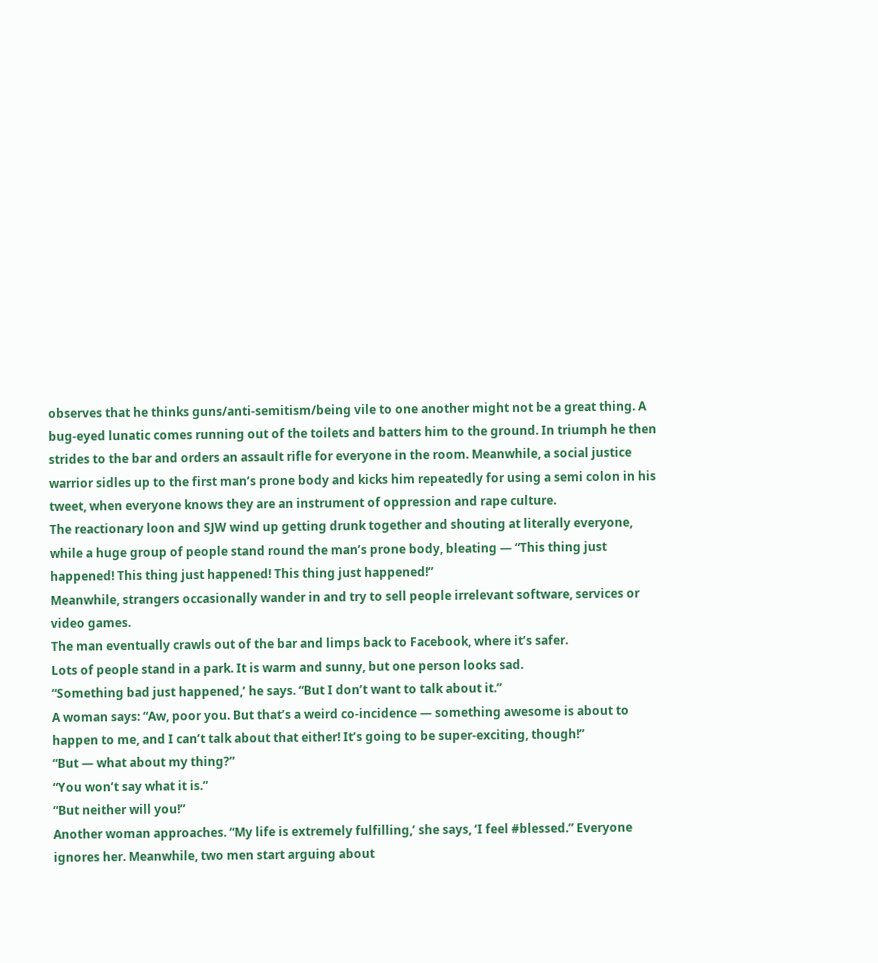observes that he thinks guns/anti-semitism/being vile to one another might not be a great thing. A bug-eyed lunatic comes running out of the toilets and batters him to the ground. In triumph he then strides to the bar and orders an assault rifle for everyone in the room. Meanwhile, a social justice warrior sidles up to the first man’s prone body and kicks him repeatedly for using a semi colon in his tweet, when everyone knows they are an instrument of oppression and rape culture.
The reactionary loon and SJW wind up getting drunk together and shouting at literally everyone, while a huge group of people stand round the man’s prone body, bleating — “This thing just happened! This thing just happened! This thing just happened!”
Meanwhile, strangers occasionally wander in and try to sell people irrelevant software, services or video games.
The man eventually crawls out of the bar and limps back to Facebook, where it’s safer.
Lots of people stand in a park. It is warm and sunny, but one person looks sad.
“Something bad just happened,’ he says. “But I don’t want to talk about it.”
A woman says: “Aw, poor you. But that’s a weird co-incidence — something awesome is about to happen to me, and I can’t talk about that either! It’s going to be super-exciting, though!”
“But — what about my thing?”
“You won’t say what it is.”
“But neither will you!”
Another woman approaches. “My life is extremely fulfilling,’ she says, ‘I feel #blessed.” Everyone ignores her. Meanwhile, two men start arguing about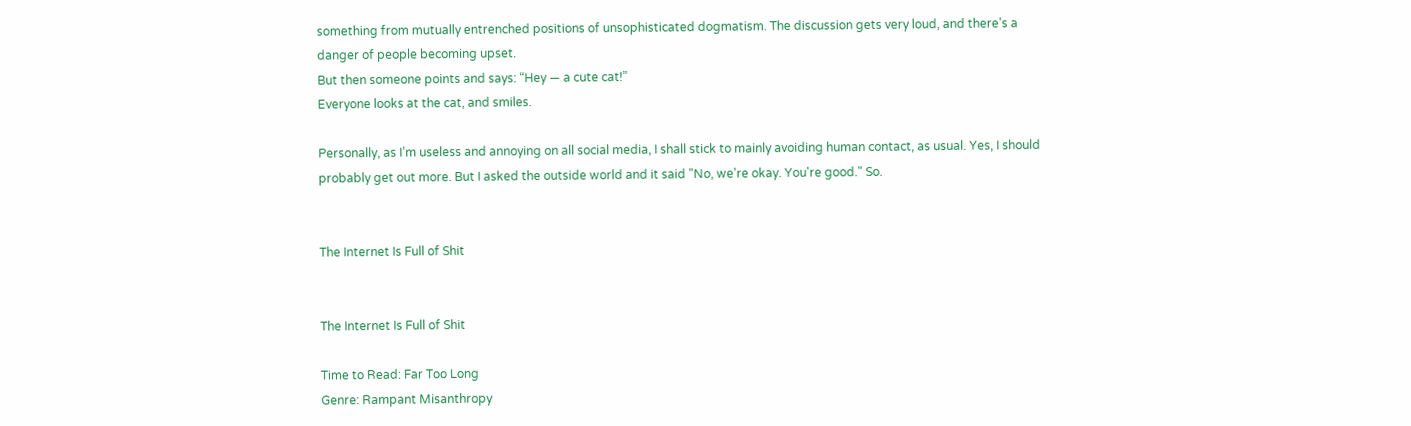something from mutually entrenched positions of unsophisticated dogmatism. The discussion gets very loud, and there’s a danger of people becoming upset.
But then someone points and says: “Hey — a cute cat!”
Everyone looks at the cat, and smiles.

Personally, as I’m useless and annoying on all social media, I shall stick to mainly avoiding human contact, as usual. Yes, I should probably get out more. But I asked the outside world and it said "No, we're okay. You're good." So.


The Internet Is Full of Shit


The Internet Is Full of Shit

Time to Read: Far Too Long
Genre: Rampant Misanthropy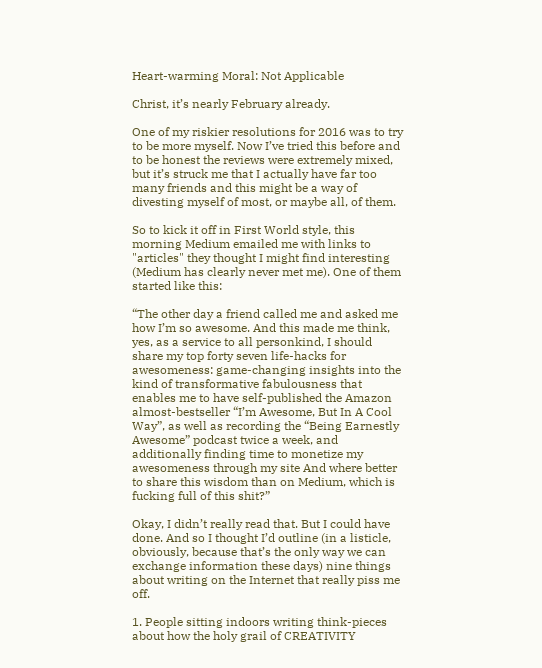Heart-warming Moral: Not Applicable

Christ, it’s nearly February already.

One of my riskier resolutions for 2016 was to try to be more myself. Now I’ve tried this before and to be honest the reviews were extremely mixed, but it’s struck me that I actually have far too many friends and this might be a way of divesting myself of most, or maybe all, of them.

So to kick it off in First World style, this morning Medium emailed me with links to "articles" they thought I might find interesting (Medium has clearly never met me). One of them started like this:

“The other day a friend called me and asked me how I’m so awesome. And this made me think, yes, as a service to all personkind, I should share my top forty seven life-hacks for awesomeness: game-changing insights into the kind of transformative fabulousness that enables me to have self-published the Amazon almost-bestseller “I’m Awesome, But In A Cool Way”, as well as recording the “Being Earnestly Awesome” podcast twice a week, and additionally finding time to monetize my awesomeness through my site And where better to share this wisdom than on Medium, which is fucking full of this shit?”

Okay, I didn’t really read that. But I could have done. And so I thought I’d outline (in a listicle, obviously, because that’s the only way we can exchange information these days) nine things about writing on the Internet that really piss me off.

1. People sitting indoors writing think-pieces about how the holy grail of CREATIVITY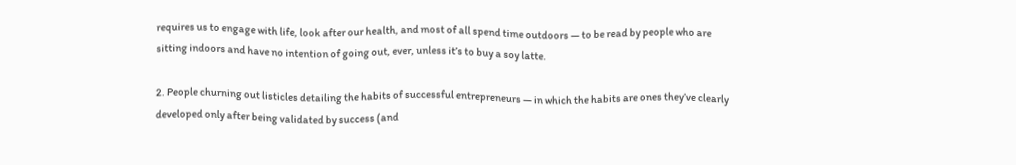requires us to engage with life, look after our health, and most of all spend time outdoors — to be read by people who are sitting indoors and have no intention of going out, ever, unless it’s to buy a soy latte.

2. People churning out listicles detailing the habits of successful entrepreneurs — in which the habits are ones they’ve clearly developed only after being validated by success (and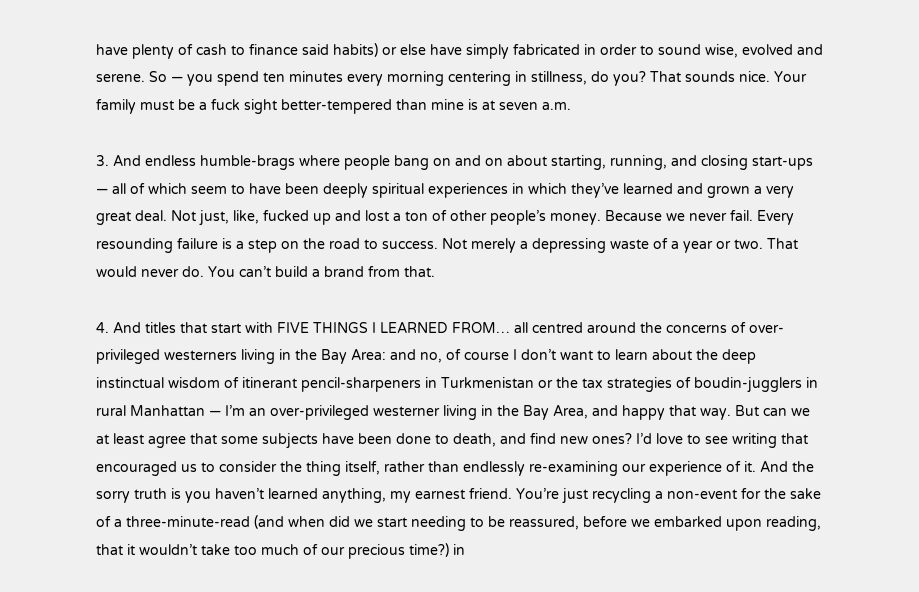have plenty of cash to finance said habits) or else have simply fabricated in order to sound wise, evolved and serene. So — you spend ten minutes every morning centering in stillness, do you? That sounds nice. Your family must be a fuck sight better-tempered than mine is at seven a.m.

3. And endless humble-brags where people bang on and on about starting, running, and closing start-ups — all of which seem to have been deeply spiritual experiences in which they’ve learned and grown a very great deal. Not just, like, fucked up and lost a ton of other people’s money. Because we never fail. Every resounding failure is a step on the road to success. Not merely a depressing waste of a year or two. That would never do. You can’t build a brand from that.

4. And titles that start with FIVE THINGS I LEARNED FROM… all centred around the concerns of over-privileged westerners living in the Bay Area: and no, of course I don’t want to learn about the deep instinctual wisdom of itinerant pencil-sharpeners in Turkmenistan or the tax strategies of boudin-jugglers in rural Manhattan — I’m an over-privileged westerner living in the Bay Area, and happy that way. But can we at least agree that some subjects have been done to death, and find new ones? I’d love to see writing that encouraged us to consider the thing itself, rather than endlessly re-examining our experience of it. And the sorry truth is you haven’t learned anything, my earnest friend. You’re just recycling a non-event for the sake of a three-minute-read (and when did we start needing to be reassured, before we embarked upon reading, that it wouldn’t take too much of our precious time?) in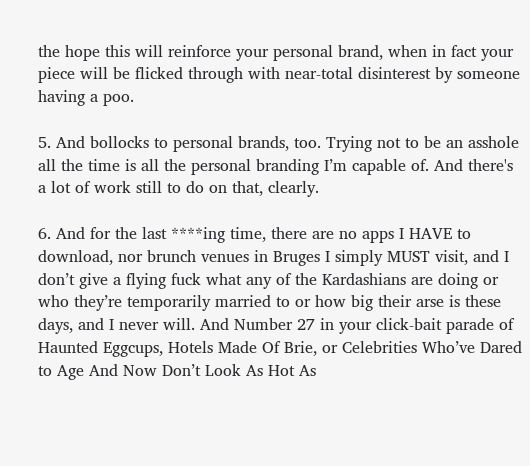the hope this will reinforce your personal brand, when in fact your piece will be flicked through with near-total disinterest by someone having a poo.

5. And bollocks to personal brands, too. Trying not to be an asshole all the time is all the personal branding I’m capable of. And there's a lot of work still to do on that, clearly.

6. And for the last ****ing time, there are no apps I HAVE to download, nor brunch venues in Bruges I simply MUST visit, and I don’t give a flying fuck what any of the Kardashians are doing or who they’re temporarily married to or how big their arse is these days, and I never will. And Number 27 in your click-bait parade of Haunted Eggcups, Hotels Made Of Brie, or Celebrities Who’ve Dared to Age And Now Don’t Look As Hot As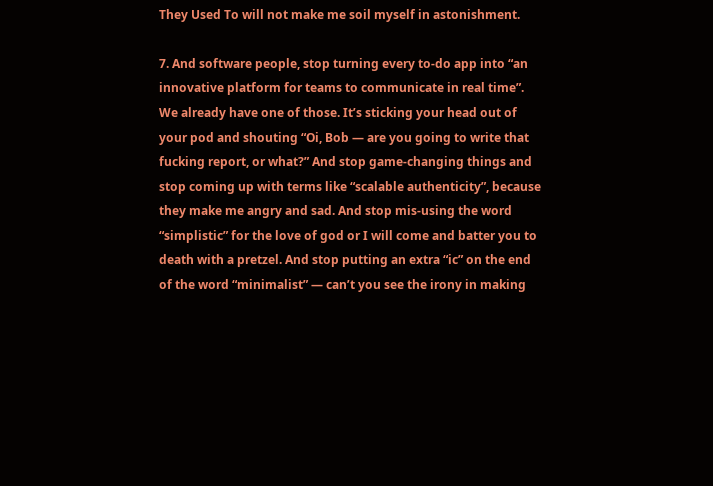They Used To will not make me soil myself in astonishment.

7. And software people, stop turning every to-do app into “an innovative platform for teams to communicate in real time”. We already have one of those. It’s sticking your head out of your pod and shouting “Oi, Bob — are you going to write that fucking report, or what?” And stop game-changing things and stop coming up with terms like “scalable authenticity”, because they make me angry and sad. And stop mis-using the word “simplistic” for the love of god or I will come and batter you to death with a pretzel. And stop putting an extra “ic” on the end of the word “minimalist” — can’t you see the irony in making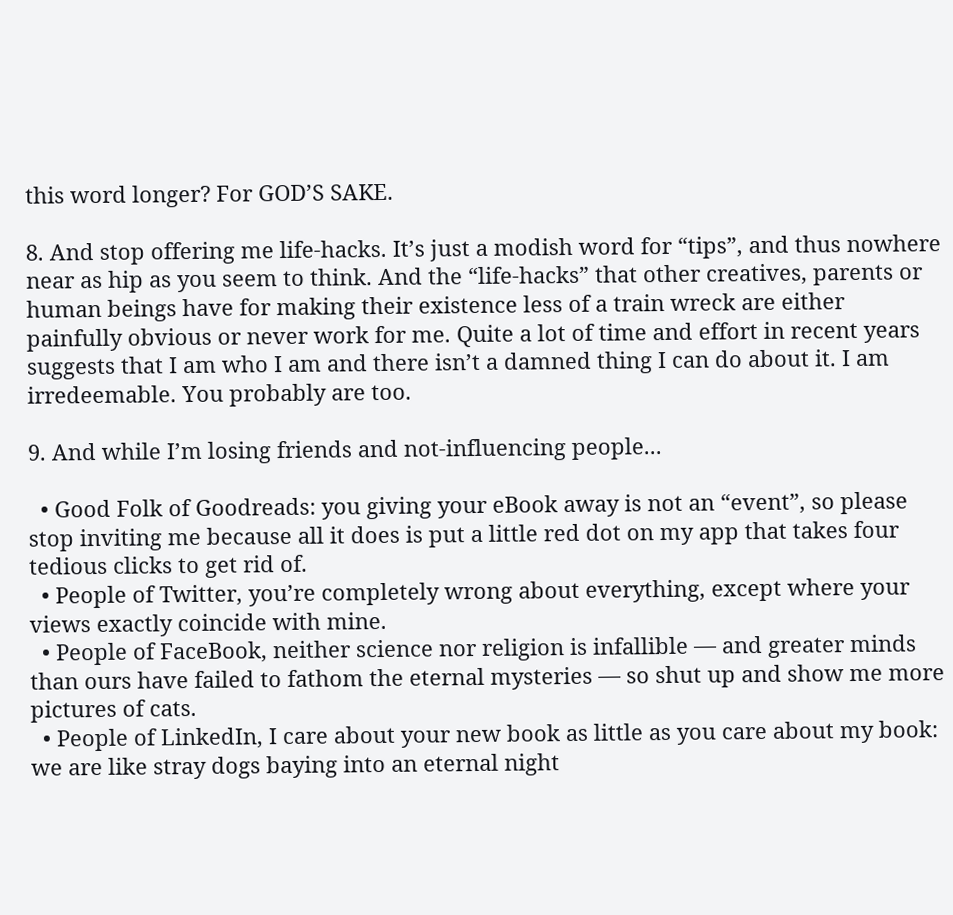this word longer? For GOD’S SAKE.

8. And stop offering me life-hacks. It’s just a modish word for “tips”, and thus nowhere near as hip as you seem to think. And the “life-hacks” that other creatives, parents or human beings have for making their existence less of a train wreck are either painfully obvious or never work for me. Quite a lot of time and effort in recent years suggests that I am who I am and there isn’t a damned thing I can do about it. I am irredeemable. You probably are too.

9. And while I’m losing friends and not-influencing people...

  • Good Folk of Goodreads: you giving your eBook away is not an “event”, so please stop inviting me because all it does is put a little red dot on my app that takes four tedious clicks to get rid of.
  • People of Twitter, you’re completely wrong about everything, except where your views exactly coincide with mine.
  • People of FaceBook, neither science nor religion is infallible — and greater minds than ours have failed to fathom the eternal mysteries — so shut up and show me more pictures of cats.
  • People of LinkedIn, I care about your new book as little as you care about my book: we are like stray dogs baying into an eternal night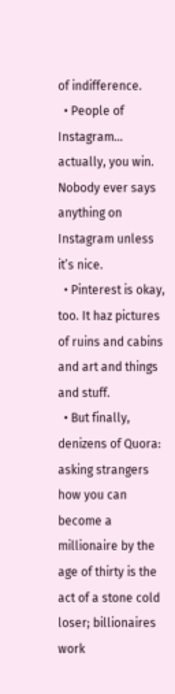of indifference.
  • People of Instagram… actually, you win. Nobody ever says anything on Instagram unless it’s nice.
  • Pinterest is okay, too. It haz pictures of ruins and cabins and art and things and stuff.
  • But finally, denizens of Quora: asking strangers how you can become a millionaire by the age of thirty is the act of a stone cold loser; billionaires work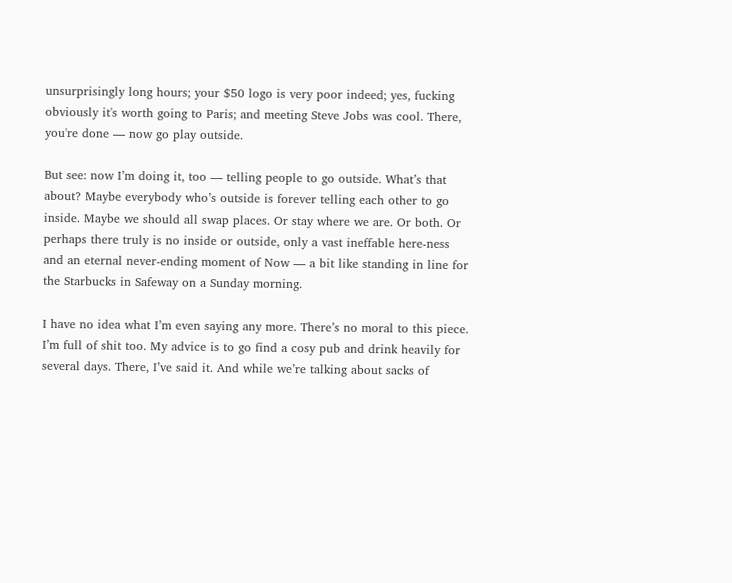unsurprisingly long hours; your $50 logo is very poor indeed; yes, fucking obviously it's worth going to Paris; and meeting Steve Jobs was cool. There, you're done — now go play outside.

But see: now I’m doing it, too — telling people to go outside. What’s that about? Maybe everybody who’s outside is forever telling each other to go inside. Maybe we should all swap places. Or stay where we are. Or both. Or perhaps there truly is no inside or outside, only a vast ineffable here-ness and an eternal never-ending moment of Now — a bit like standing in line for the Starbucks in Safeway on a Sunday morning.

I have no idea what I’m even saying any more. There’s no moral to this piece. I’m full of shit too. My advice is to go find a cosy pub and drink heavily for several days. There, I’ve said it. And while we’re talking about sacks of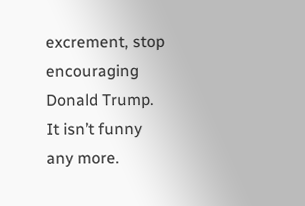excrement, stop encouraging Donald Trump. It isn’t funny any more.